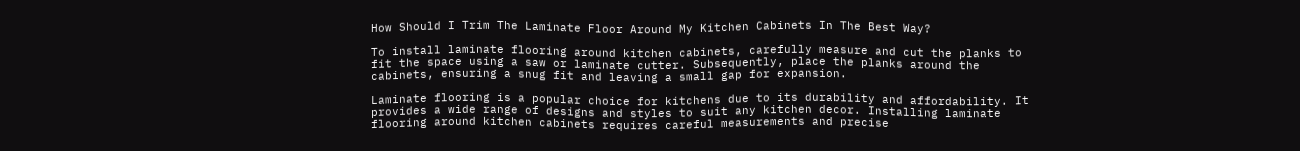How Should I Trim The Laminate Floor Around My Kitchen Cabinets In The Best Way?

To install laminate flooring around kitchen cabinets, carefully measure and cut the planks to fit the space using a saw or laminate cutter. Subsequently, place the planks around the cabinets, ensuring a snug fit and leaving a small gap for expansion.

Laminate flooring is a popular choice for kitchens due to its durability and affordability. It provides a wide range of designs and styles to suit any kitchen decor. Installing laminate flooring around kitchen cabinets requires careful measurements and precise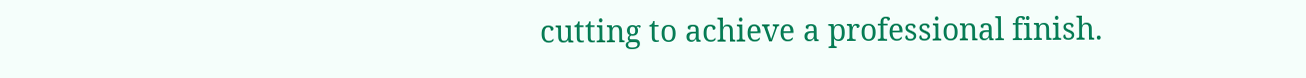cutting to achieve a professional finish.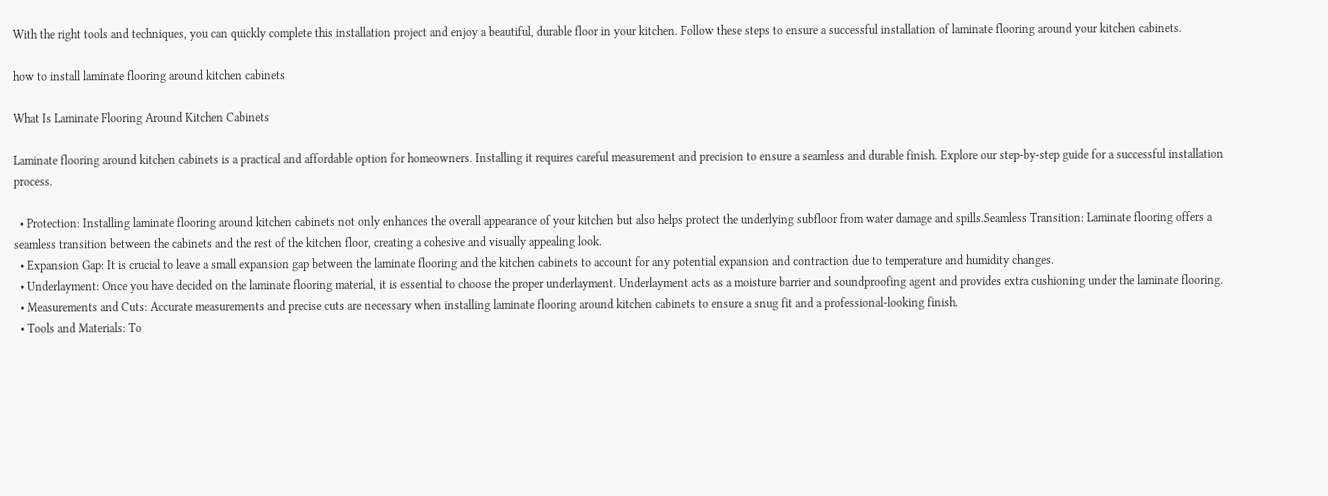With the right tools and techniques, you can quickly complete this installation project and enjoy a beautiful, durable floor in your kitchen. Follow these steps to ensure a successful installation of laminate flooring around your kitchen cabinets.

how to install laminate flooring around kitchen cabinets

What Is Laminate Flooring Around Kitchen Cabinets

Laminate flooring around kitchen cabinets is a practical and affordable option for homeowners. Installing it requires careful measurement and precision to ensure a seamless and durable finish. Explore our step-by-step guide for a successful installation process.

  • Protection: Installing laminate flooring around kitchen cabinets not only enhances the overall appearance of your kitchen but also helps protect the underlying subfloor from water damage and spills.Seamless Transition: Laminate flooring offers a seamless transition between the cabinets and the rest of the kitchen floor, creating a cohesive and visually appealing look.
  • Expansion Gap: It is crucial to leave a small expansion gap between the laminate flooring and the kitchen cabinets to account for any potential expansion and contraction due to temperature and humidity changes.
  • Underlayment: Once you have decided on the laminate flooring material, it is essential to choose the proper underlayment. Underlayment acts as a moisture barrier and soundproofing agent and provides extra cushioning under the laminate flooring.
  • Measurements and Cuts: Accurate measurements and precise cuts are necessary when installing laminate flooring around kitchen cabinets to ensure a snug fit and a professional-looking finish.
  • Tools and Materials: To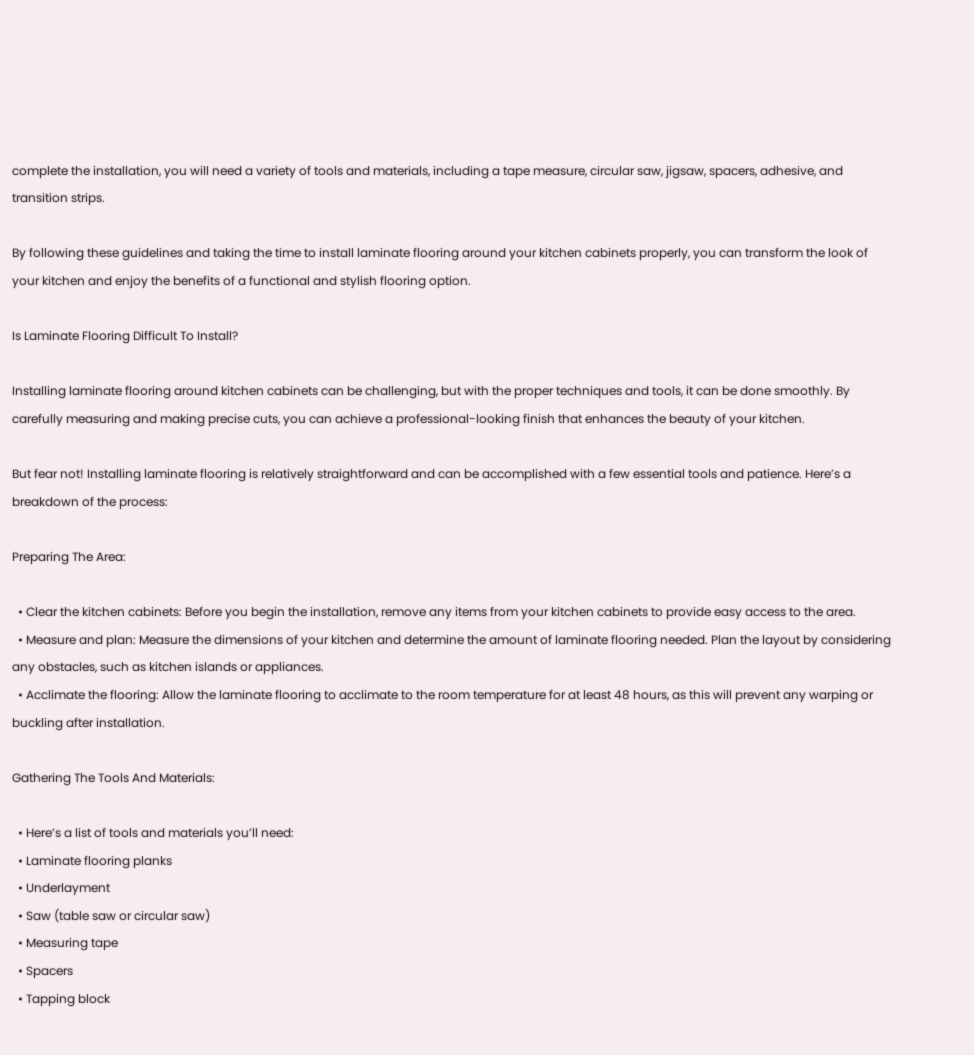complete the installation, you will need a variety of tools and materials, including a tape measure, circular saw, jigsaw, spacers, adhesive, and transition strips.

By following these guidelines and taking the time to install laminate flooring around your kitchen cabinets properly, you can transform the look of your kitchen and enjoy the benefits of a functional and stylish flooring option.

Is Laminate Flooring Difficult To Install?

Installing laminate flooring around kitchen cabinets can be challenging, but with the proper techniques and tools, it can be done smoothly. By carefully measuring and making precise cuts, you can achieve a professional-looking finish that enhances the beauty of your kitchen.

But fear not! Installing laminate flooring is relatively straightforward and can be accomplished with a few essential tools and patience. Here’s a breakdown of the process:

Preparing The Area:

  • Clear the kitchen cabinets: Before you begin the installation, remove any items from your kitchen cabinets to provide easy access to the area.
  • Measure and plan: Measure the dimensions of your kitchen and determine the amount of laminate flooring needed. Plan the layout by considering any obstacles, such as kitchen islands or appliances.
  • Acclimate the flooring: Allow the laminate flooring to acclimate to the room temperature for at least 48 hours, as this will prevent any warping or buckling after installation.

Gathering The Tools And Materials:

  • Here’s a list of tools and materials you’ll need:
  • Laminate flooring planks
  • Underlayment
  • Saw (table saw or circular saw)
  • Measuring tape
  • Spacers
  • Tapping block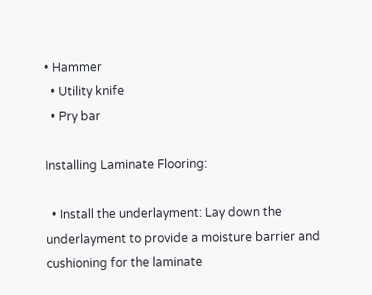• Hammer
  • Utility knife
  • Pry bar

Installing Laminate Flooring:

  • Install the underlayment: Lay down the underlayment to provide a moisture barrier and cushioning for the laminate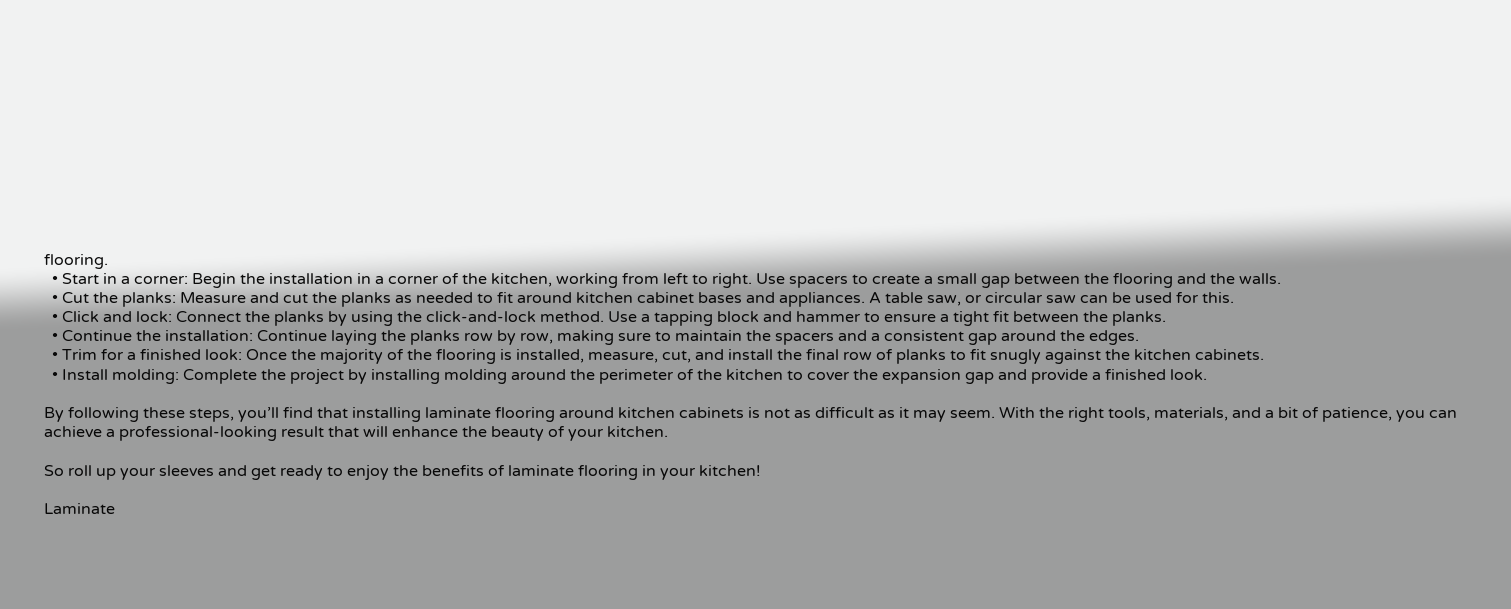flooring.
  • Start in a corner: Begin the installation in a corner of the kitchen, working from left to right. Use spacers to create a small gap between the flooring and the walls.
  • Cut the planks: Measure and cut the planks as needed to fit around kitchen cabinet bases and appliances. A table saw, or circular saw can be used for this.
  • Click and lock: Connect the planks by using the click-and-lock method. Use a tapping block and hammer to ensure a tight fit between the planks.
  • Continue the installation: Continue laying the planks row by row, making sure to maintain the spacers and a consistent gap around the edges.
  • Trim for a finished look: Once the majority of the flooring is installed, measure, cut, and install the final row of planks to fit snugly against the kitchen cabinets.
  • Install molding: Complete the project by installing molding around the perimeter of the kitchen to cover the expansion gap and provide a finished look.

By following these steps, you’ll find that installing laminate flooring around kitchen cabinets is not as difficult as it may seem. With the right tools, materials, and a bit of patience, you can achieve a professional-looking result that will enhance the beauty of your kitchen.

So roll up your sleeves and get ready to enjoy the benefits of laminate flooring in your kitchen!

Laminate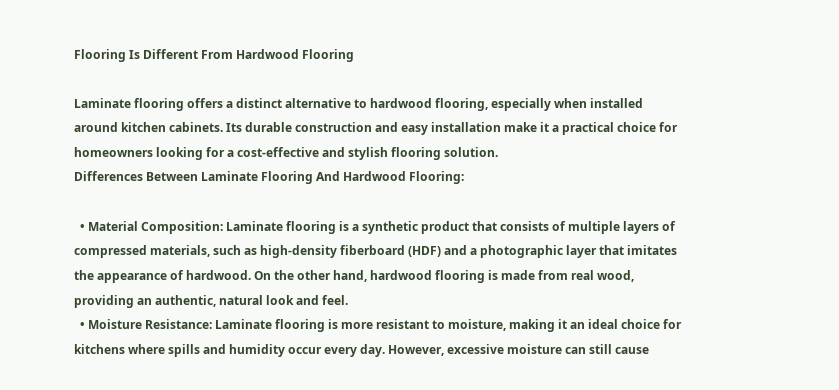Flooring Is Different From Hardwood Flooring

Laminate flooring offers a distinct alternative to hardwood flooring, especially when installed around kitchen cabinets. Its durable construction and easy installation make it a practical choice for homeowners looking for a cost-effective and stylish flooring solution.
Differences Between Laminate Flooring And Hardwood Flooring:

  • Material Composition: Laminate flooring is a synthetic product that consists of multiple layers of compressed materials, such as high-density fiberboard (HDF) and a photographic layer that imitates the appearance of hardwood. On the other hand, hardwood flooring is made from real wood, providing an authentic, natural look and feel.
  • Moisture Resistance: Laminate flooring is more resistant to moisture, making it an ideal choice for kitchens where spills and humidity occur every day. However, excessive moisture can still cause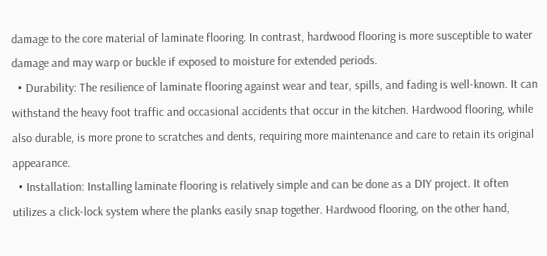damage to the core material of laminate flooring. In contrast, hardwood flooring is more susceptible to water damage and may warp or buckle if exposed to moisture for extended periods.
  • Durability: The resilience of laminate flooring against wear and tear, spills, and fading is well-known. It can withstand the heavy foot traffic and occasional accidents that occur in the kitchen. Hardwood flooring, while also durable, is more prone to scratches and dents, requiring more maintenance and care to retain its original appearance.
  • Installation: Installing laminate flooring is relatively simple and can be done as a DIY project. It often utilizes a click-lock system where the planks easily snap together. Hardwood flooring, on the other hand,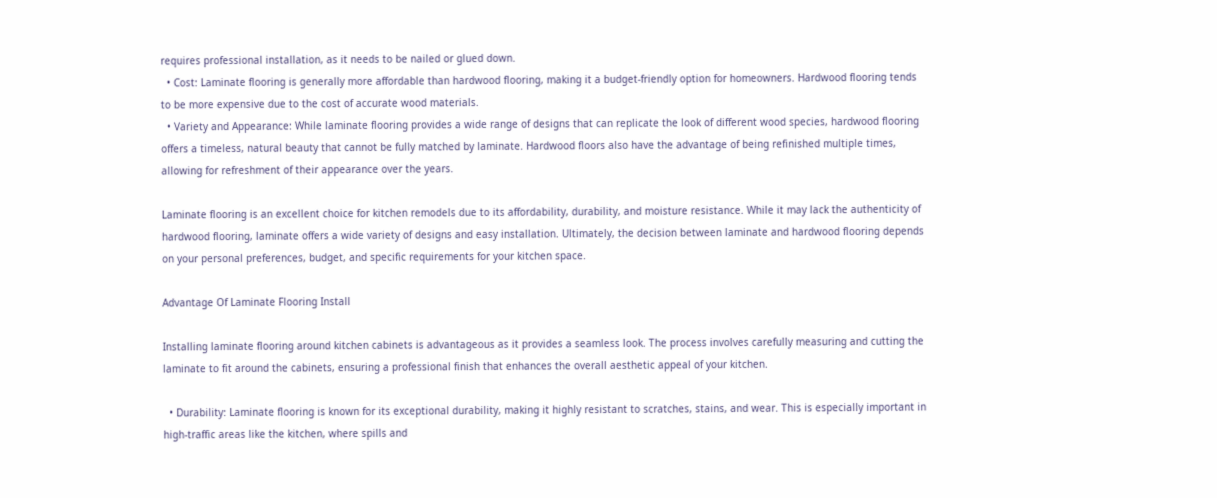requires professional installation, as it needs to be nailed or glued down.
  • Cost: Laminate flooring is generally more affordable than hardwood flooring, making it a budget-friendly option for homeowners. Hardwood flooring tends to be more expensive due to the cost of accurate wood materials.
  • Variety and Appearance: While laminate flooring provides a wide range of designs that can replicate the look of different wood species, hardwood flooring offers a timeless, natural beauty that cannot be fully matched by laminate. Hardwood floors also have the advantage of being refinished multiple times, allowing for refreshment of their appearance over the years.

Laminate flooring is an excellent choice for kitchen remodels due to its affordability, durability, and moisture resistance. While it may lack the authenticity of hardwood flooring, laminate offers a wide variety of designs and easy installation. Ultimately, the decision between laminate and hardwood flooring depends on your personal preferences, budget, and specific requirements for your kitchen space.

Advantage Of Laminate Flooring Install

Installing laminate flooring around kitchen cabinets is advantageous as it provides a seamless look. The process involves carefully measuring and cutting the laminate to fit around the cabinets, ensuring a professional finish that enhances the overall aesthetic appeal of your kitchen.

  • Durability: Laminate flooring is known for its exceptional durability, making it highly resistant to scratches, stains, and wear. This is especially important in high-traffic areas like the kitchen, where spills and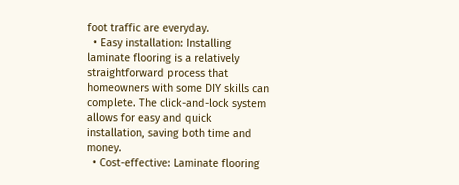foot traffic are everyday.
  • Easy installation: Installing laminate flooring is a relatively straightforward process that homeowners with some DIY skills can complete. The click-and-lock system allows for easy and quick installation, saving both time and money.
  • Cost-effective: Laminate flooring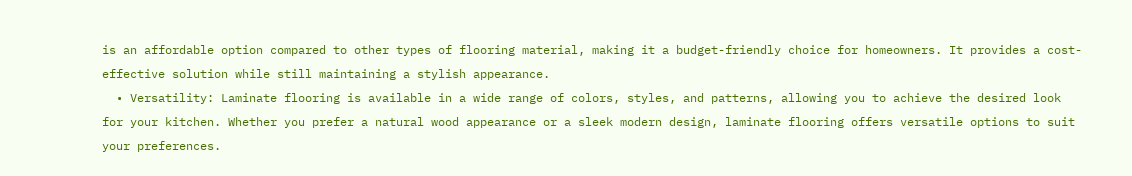is an affordable option compared to other types of flooring material, making it a budget-friendly choice for homeowners. It provides a cost-effective solution while still maintaining a stylish appearance.
  • Versatility: Laminate flooring is available in a wide range of colors, styles, and patterns, allowing you to achieve the desired look for your kitchen. Whether you prefer a natural wood appearance or a sleek modern design, laminate flooring offers versatile options to suit your preferences.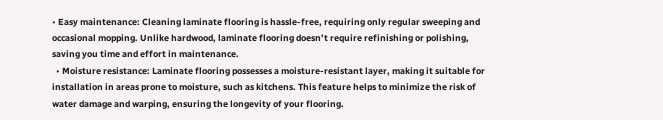• Easy maintenance: Cleaning laminate flooring is hassle-free, requiring only regular sweeping and occasional mopping. Unlike hardwood, laminate flooring doesn’t require refinishing or polishing, saving you time and effort in maintenance.
  • Moisture resistance: Laminate flooring possesses a moisture-resistant layer, making it suitable for installation in areas prone to moisture, such as kitchens. This feature helps to minimize the risk of water damage and warping, ensuring the longevity of your flooring.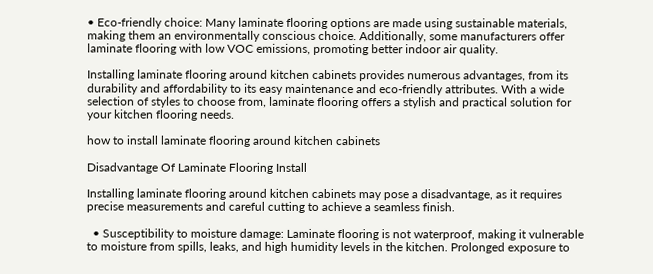• Eco-friendly choice: Many laminate flooring options are made using sustainable materials, making them an environmentally conscious choice. Additionally, some manufacturers offer laminate flooring with low VOC emissions, promoting better indoor air quality.

Installing laminate flooring around kitchen cabinets provides numerous advantages, from its durability and affordability to its easy maintenance and eco-friendly attributes. With a wide selection of styles to choose from, laminate flooring offers a stylish and practical solution for your kitchen flooring needs.

how to install laminate flooring around kitchen cabinets

Disadvantage Of Laminate Flooring Install

Installing laminate flooring around kitchen cabinets may pose a disadvantage, as it requires precise measurements and careful cutting to achieve a seamless finish.

  • Susceptibility to moisture damage: Laminate flooring is not waterproof, making it vulnerable to moisture from spills, leaks, and high humidity levels in the kitchen. Prolonged exposure to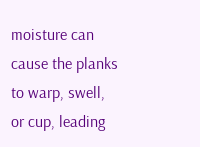moisture can cause the planks to warp, swell, or cup, leading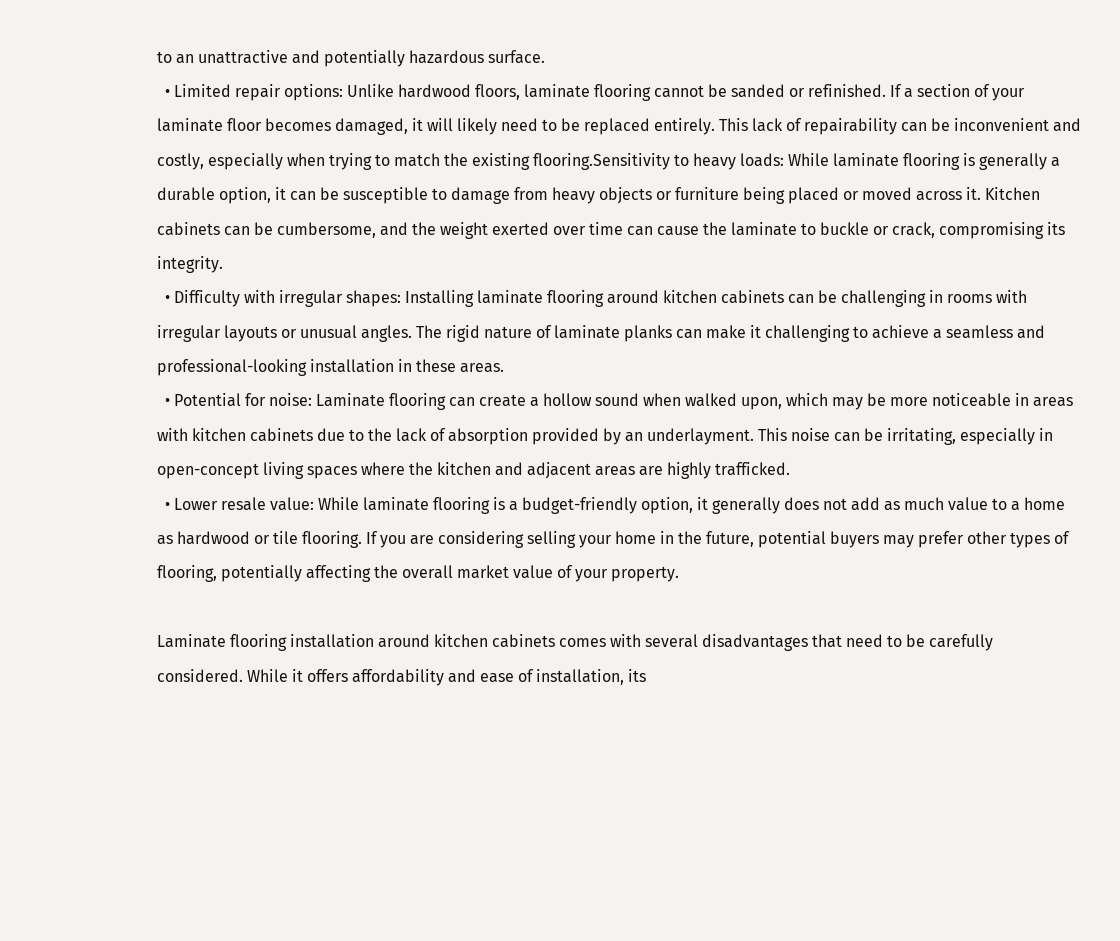to an unattractive and potentially hazardous surface.
  • Limited repair options: Unlike hardwood floors, laminate flooring cannot be sanded or refinished. If a section of your laminate floor becomes damaged, it will likely need to be replaced entirely. This lack of repairability can be inconvenient and costly, especially when trying to match the existing flooring.Sensitivity to heavy loads: While laminate flooring is generally a durable option, it can be susceptible to damage from heavy objects or furniture being placed or moved across it. Kitchen cabinets can be cumbersome, and the weight exerted over time can cause the laminate to buckle or crack, compromising its integrity.
  • Difficulty with irregular shapes: Installing laminate flooring around kitchen cabinets can be challenging in rooms with irregular layouts or unusual angles. The rigid nature of laminate planks can make it challenging to achieve a seamless and professional-looking installation in these areas.
  • Potential for noise: Laminate flooring can create a hollow sound when walked upon, which may be more noticeable in areas with kitchen cabinets due to the lack of absorption provided by an underlayment. This noise can be irritating, especially in open-concept living spaces where the kitchen and adjacent areas are highly trafficked.
  • Lower resale value: While laminate flooring is a budget-friendly option, it generally does not add as much value to a home as hardwood or tile flooring. If you are considering selling your home in the future, potential buyers may prefer other types of flooring, potentially affecting the overall market value of your property.

Laminate flooring installation around kitchen cabinets comes with several disadvantages that need to be carefully considered. While it offers affordability and ease of installation, its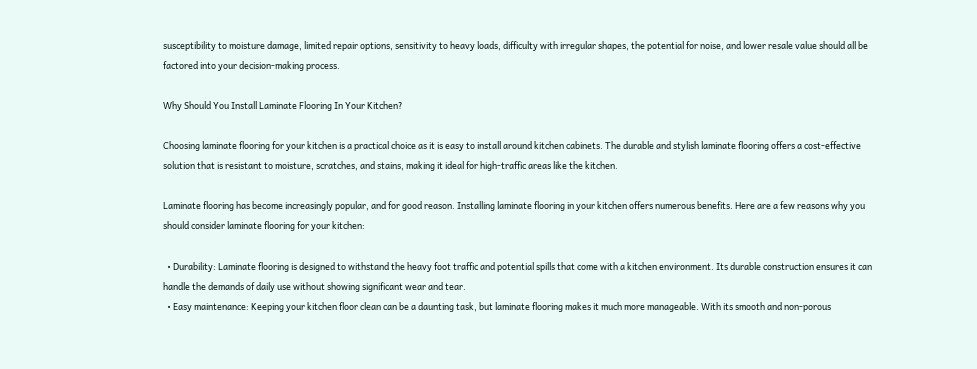susceptibility to moisture damage, limited repair options, sensitivity to heavy loads, difficulty with irregular shapes, the potential for noise, and lower resale value should all be factored into your decision-making process.

Why Should You Install Laminate Flooring In Your Kitchen?

Choosing laminate flooring for your kitchen is a practical choice as it is easy to install around kitchen cabinets. The durable and stylish laminate flooring offers a cost-effective solution that is resistant to moisture, scratches, and stains, making it ideal for high-traffic areas like the kitchen.

Laminate flooring has become increasingly popular, and for good reason. Installing laminate flooring in your kitchen offers numerous benefits. Here are a few reasons why you should consider laminate flooring for your kitchen:

  • Durability: Laminate flooring is designed to withstand the heavy foot traffic and potential spills that come with a kitchen environment. Its durable construction ensures it can handle the demands of daily use without showing significant wear and tear.
  • Easy maintenance: Keeping your kitchen floor clean can be a daunting task, but laminate flooring makes it much more manageable. With its smooth and non-porous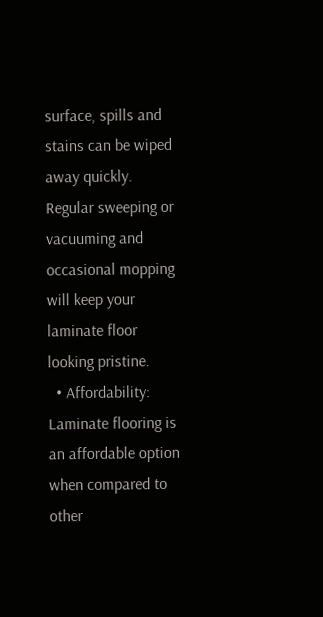surface, spills and stains can be wiped away quickly. Regular sweeping or vacuuming and occasional mopping will keep your laminate floor looking pristine.
  • Affordability: Laminate flooring is an affordable option when compared to other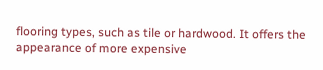flooring types, such as tile or hardwood. It offers the appearance of more expensive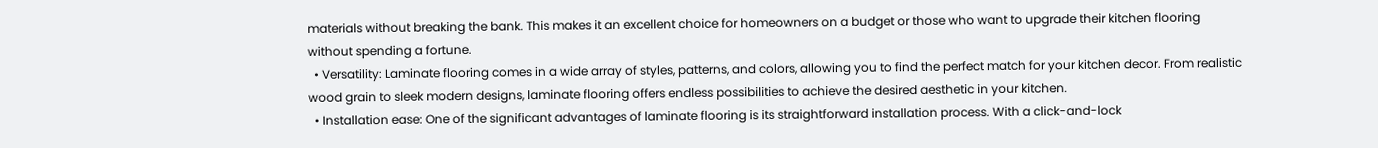materials without breaking the bank. This makes it an excellent choice for homeowners on a budget or those who want to upgrade their kitchen flooring without spending a fortune.
  • Versatility: Laminate flooring comes in a wide array of styles, patterns, and colors, allowing you to find the perfect match for your kitchen decor. From realistic wood grain to sleek modern designs, laminate flooring offers endless possibilities to achieve the desired aesthetic in your kitchen.
  • Installation ease: One of the significant advantages of laminate flooring is its straightforward installation process. With a click-and-lock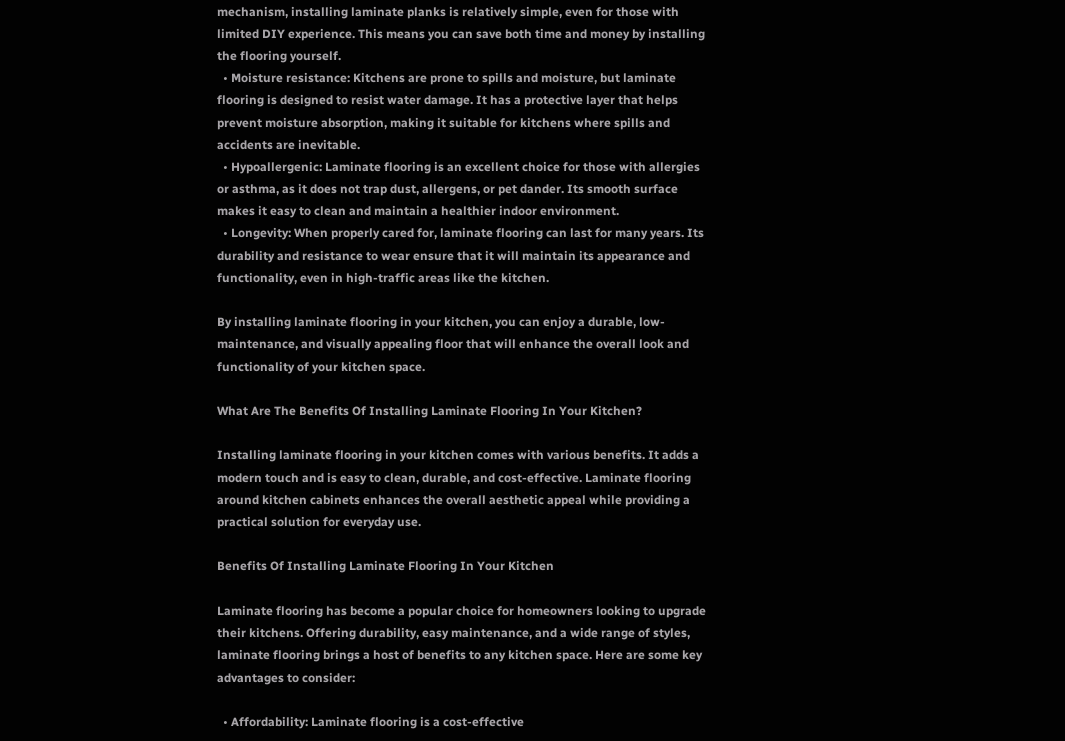mechanism, installing laminate planks is relatively simple, even for those with limited DIY experience. This means you can save both time and money by installing the flooring yourself.
  • Moisture resistance: Kitchens are prone to spills and moisture, but laminate flooring is designed to resist water damage. It has a protective layer that helps prevent moisture absorption, making it suitable for kitchens where spills and accidents are inevitable.
  • Hypoallergenic: Laminate flooring is an excellent choice for those with allergies or asthma, as it does not trap dust, allergens, or pet dander. Its smooth surface makes it easy to clean and maintain a healthier indoor environment.
  • Longevity: When properly cared for, laminate flooring can last for many years. Its durability and resistance to wear ensure that it will maintain its appearance and functionality, even in high-traffic areas like the kitchen.

By installing laminate flooring in your kitchen, you can enjoy a durable, low-maintenance, and visually appealing floor that will enhance the overall look and functionality of your kitchen space.

What Are The Benefits Of Installing Laminate Flooring In Your Kitchen?

Installing laminate flooring in your kitchen comes with various benefits. It adds a modern touch and is easy to clean, durable, and cost-effective. Laminate flooring around kitchen cabinets enhances the overall aesthetic appeal while providing a practical solution for everyday use.

Benefits Of Installing Laminate Flooring In Your Kitchen

Laminate flooring has become a popular choice for homeowners looking to upgrade their kitchens. Offering durability, easy maintenance, and a wide range of styles, laminate flooring brings a host of benefits to any kitchen space. Here are some key advantages to consider:

  • Affordability: Laminate flooring is a cost-effective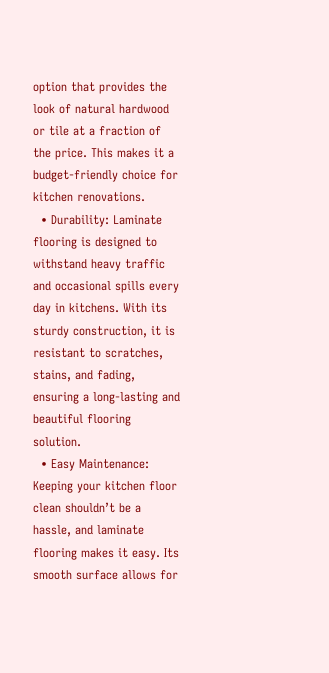option that provides the look of natural hardwood or tile at a fraction of the price. This makes it a budget-friendly choice for kitchen renovations.
  • Durability: Laminate flooring is designed to withstand heavy traffic and occasional spills every day in kitchens. With its sturdy construction, it is resistant to scratches, stains, and fading, ensuring a long-lasting and beautiful flooring solution.
  • Easy Maintenance: Keeping your kitchen floor clean shouldn’t be a hassle, and laminate flooring makes it easy. Its smooth surface allows for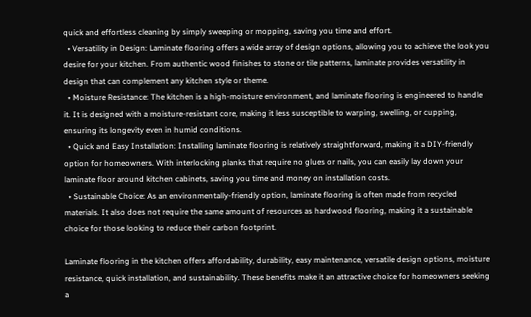quick and effortless cleaning by simply sweeping or mopping, saving you time and effort.
  • Versatility in Design: Laminate flooring offers a wide array of design options, allowing you to achieve the look you desire for your kitchen. From authentic wood finishes to stone or tile patterns, laminate provides versatility in design that can complement any kitchen style or theme.
  • Moisture Resistance: The kitchen is a high-moisture environment, and laminate flooring is engineered to handle it. It is designed with a moisture-resistant core, making it less susceptible to warping, swelling, or cupping, ensuring its longevity even in humid conditions.
  • Quick and Easy Installation: Installing laminate flooring is relatively straightforward, making it a DIY-friendly option for homeowners. With interlocking planks that require no glues or nails, you can easily lay down your laminate floor around kitchen cabinets, saving you time and money on installation costs.
  • Sustainable Choice: As an environmentally-friendly option, laminate flooring is often made from recycled materials. It also does not require the same amount of resources as hardwood flooring, making it a sustainable choice for those looking to reduce their carbon footprint.

Laminate flooring in the kitchen offers affordability, durability, easy maintenance, versatile design options, moisture resistance, quick installation, and sustainability. These benefits make it an attractive choice for homeowners seeking a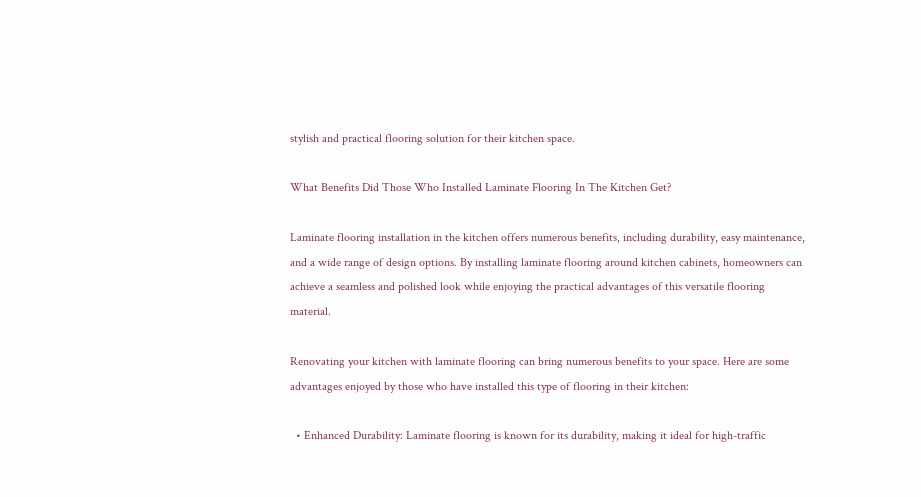stylish and practical flooring solution for their kitchen space.

What Benefits Did Those Who Installed Laminate Flooring In The Kitchen Get?

Laminate flooring installation in the kitchen offers numerous benefits, including durability, easy maintenance, and a wide range of design options. By installing laminate flooring around kitchen cabinets, homeowners can achieve a seamless and polished look while enjoying the practical advantages of this versatile flooring material.

Renovating your kitchen with laminate flooring can bring numerous benefits to your space. Here are some advantages enjoyed by those who have installed this type of flooring in their kitchen:

  • Enhanced Durability: Laminate flooring is known for its durability, making it ideal for high-traffic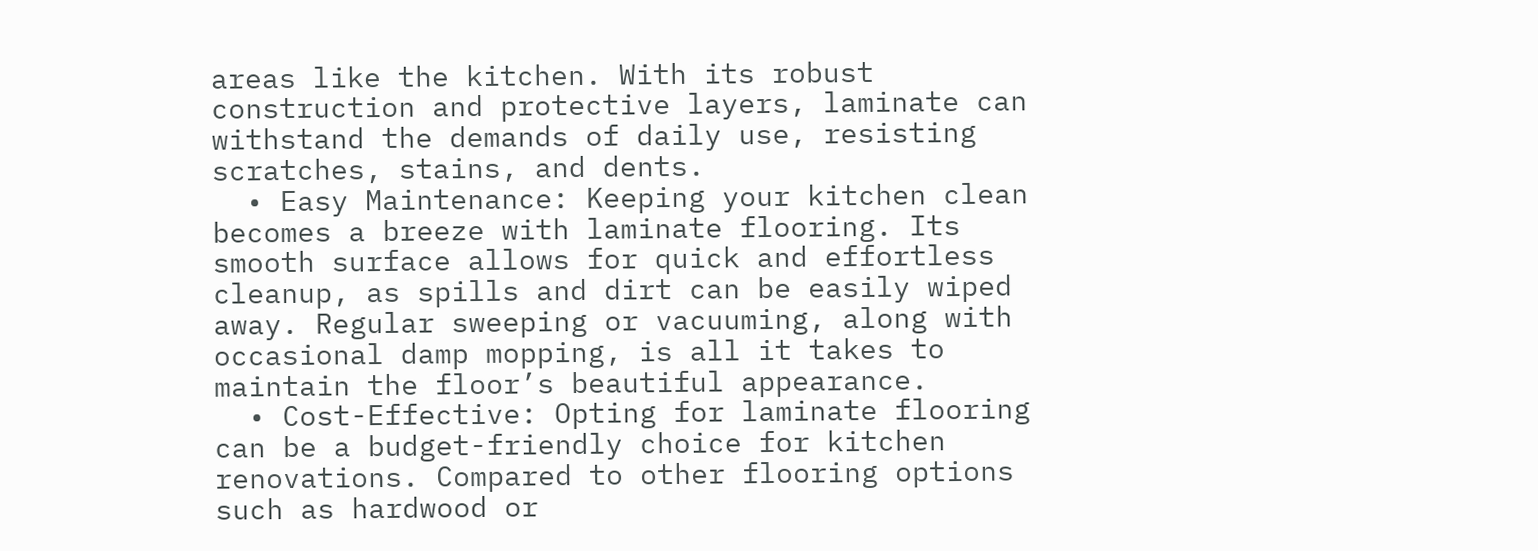areas like the kitchen. With its robust construction and protective layers, laminate can withstand the demands of daily use, resisting scratches, stains, and dents.
  • Easy Maintenance: Keeping your kitchen clean becomes a breeze with laminate flooring. Its smooth surface allows for quick and effortless cleanup, as spills and dirt can be easily wiped away. Regular sweeping or vacuuming, along with occasional damp mopping, is all it takes to maintain the floor’s beautiful appearance.
  • Cost-Effective: Opting for laminate flooring can be a budget-friendly choice for kitchen renovations. Compared to other flooring options such as hardwood or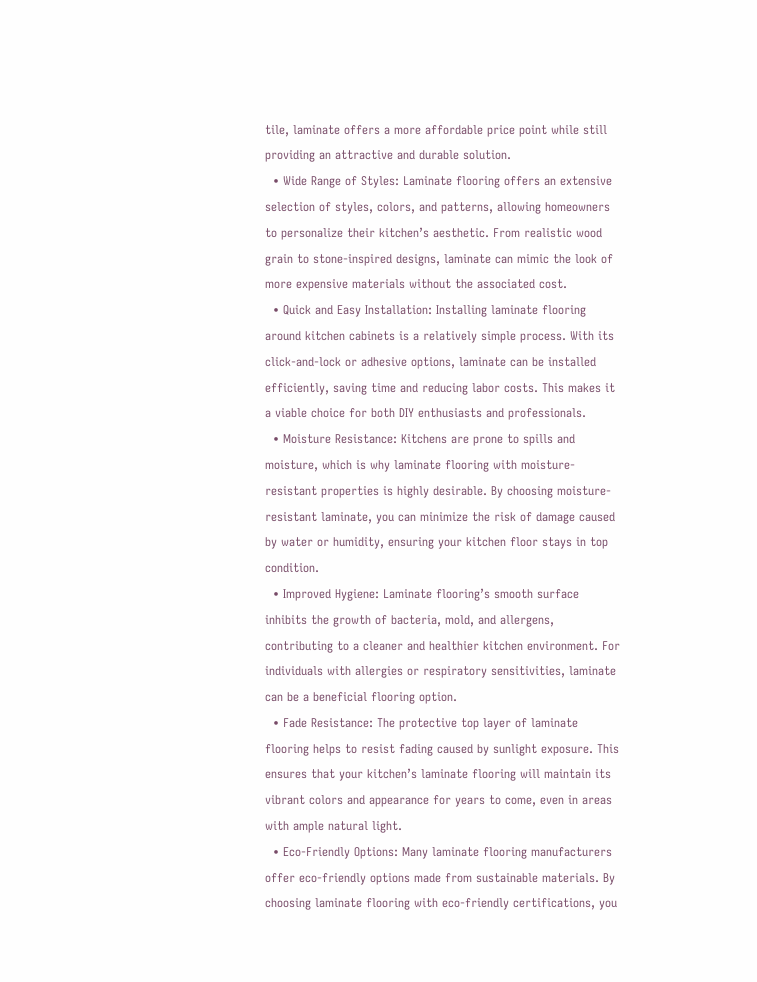tile, laminate offers a more affordable price point while still providing an attractive and durable solution.
  • Wide Range of Styles: Laminate flooring offers an extensive selection of styles, colors, and patterns, allowing homeowners to personalize their kitchen’s aesthetic. From realistic wood grain to stone-inspired designs, laminate can mimic the look of more expensive materials without the associated cost.
  • Quick and Easy Installation: Installing laminate flooring around kitchen cabinets is a relatively simple process. With its click-and-lock or adhesive options, laminate can be installed efficiently, saving time and reducing labor costs. This makes it a viable choice for both DIY enthusiasts and professionals.
  • Moisture Resistance: Kitchens are prone to spills and moisture, which is why laminate flooring with moisture-resistant properties is highly desirable. By choosing moisture-resistant laminate, you can minimize the risk of damage caused by water or humidity, ensuring your kitchen floor stays in top condition.
  • Improved Hygiene: Laminate flooring’s smooth surface inhibits the growth of bacteria, mold, and allergens, contributing to a cleaner and healthier kitchen environment. For individuals with allergies or respiratory sensitivities, laminate can be a beneficial flooring option.
  • Fade Resistance: The protective top layer of laminate flooring helps to resist fading caused by sunlight exposure. This ensures that your kitchen’s laminate flooring will maintain its vibrant colors and appearance for years to come, even in areas with ample natural light.
  • Eco-Friendly Options: Many laminate flooring manufacturers offer eco-friendly options made from sustainable materials. By choosing laminate flooring with eco-friendly certifications, you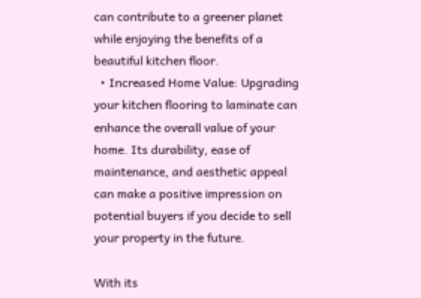can contribute to a greener planet while enjoying the benefits of a beautiful kitchen floor.
  • Increased Home Value: Upgrading your kitchen flooring to laminate can enhance the overall value of your home. Its durability, ease of maintenance, and aesthetic appeal can make a positive impression on potential buyers if you decide to sell your property in the future.

With its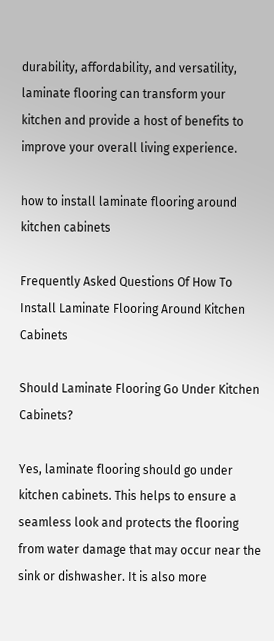durability, affordability, and versatility, laminate flooring can transform your kitchen and provide a host of benefits to improve your overall living experience.

how to install laminate flooring around kitchen cabinets

Frequently Asked Questions Of How To Install Laminate Flooring Around Kitchen Cabinets

Should Laminate Flooring Go Under Kitchen Cabinets?

Yes, laminate flooring should go under kitchen cabinets. This helps to ensure a seamless look and protects the flooring from water damage that may occur near the sink or dishwasher. It is also more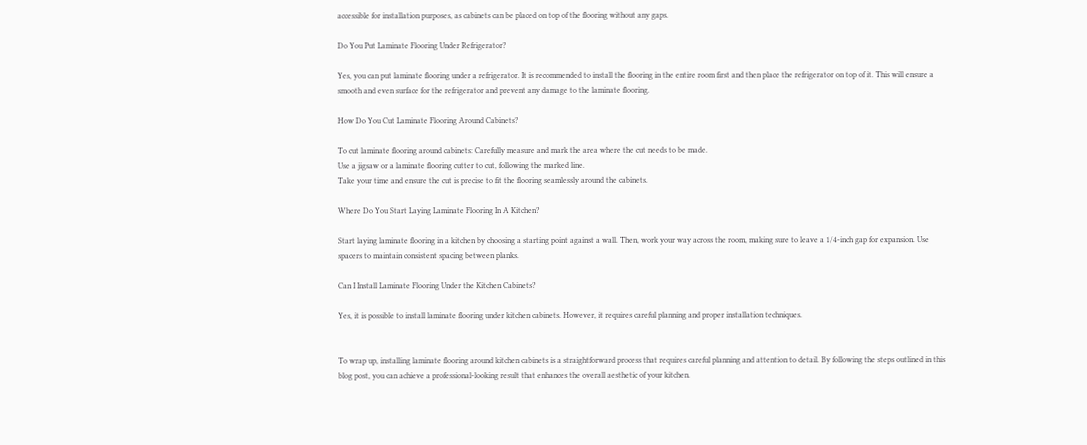accessible for installation purposes, as cabinets can be placed on top of the flooring without any gaps.

Do You Put Laminate Flooring Under Refrigerator?

Yes, you can put laminate flooring under a refrigerator. It is recommended to install the flooring in the entire room first and then place the refrigerator on top of it. This will ensure a smooth and even surface for the refrigerator and prevent any damage to the laminate flooring.

How Do You Cut Laminate Flooring Around Cabinets?

To cut laminate flooring around cabinets: Carefully measure and mark the area where the cut needs to be made.
Use a jigsaw or a laminate flooring cutter to cut, following the marked line.
Take your time and ensure the cut is precise to fit the flooring seamlessly around the cabinets.

Where Do You Start Laying Laminate Flooring In A Kitchen?

Start laying laminate flooring in a kitchen by choosing a starting point against a wall. Then, work your way across the room, making sure to leave a 1/4-inch gap for expansion. Use spacers to maintain consistent spacing between planks.

Can I Install Laminate Flooring Under the Kitchen Cabinets?

Yes, it is possible to install laminate flooring under kitchen cabinets. However, it requires careful planning and proper installation techniques.


To wrap up, installing laminate flooring around kitchen cabinets is a straightforward process that requires careful planning and attention to detail. By following the steps outlined in this blog post, you can achieve a professional-looking result that enhances the overall aesthetic of your kitchen.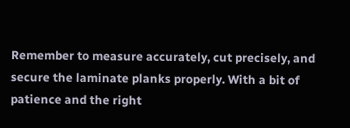Remember to measure accurately, cut precisely, and secure the laminate planks properly. With a bit of patience and the right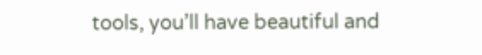tools, you’ll have beautiful and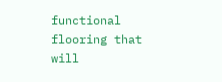functional flooring that will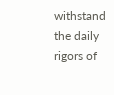withstand the daily rigors of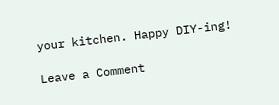your kitchen. Happy DIY-ing!

Leave a Comment